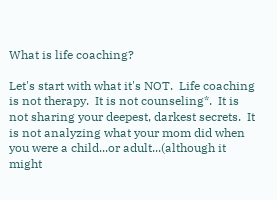What is life coaching?

Let's start with what it's NOT.  Life coaching is not therapy.  It is not counseling*.  It is not sharing your deepest, darkest secrets.  It is not analyzing what your mom did when you were a child...or adult...(although it might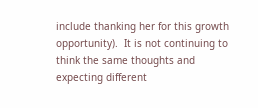include thanking her for this growth opportunity).  It is not continuing to think the same thoughts and expecting different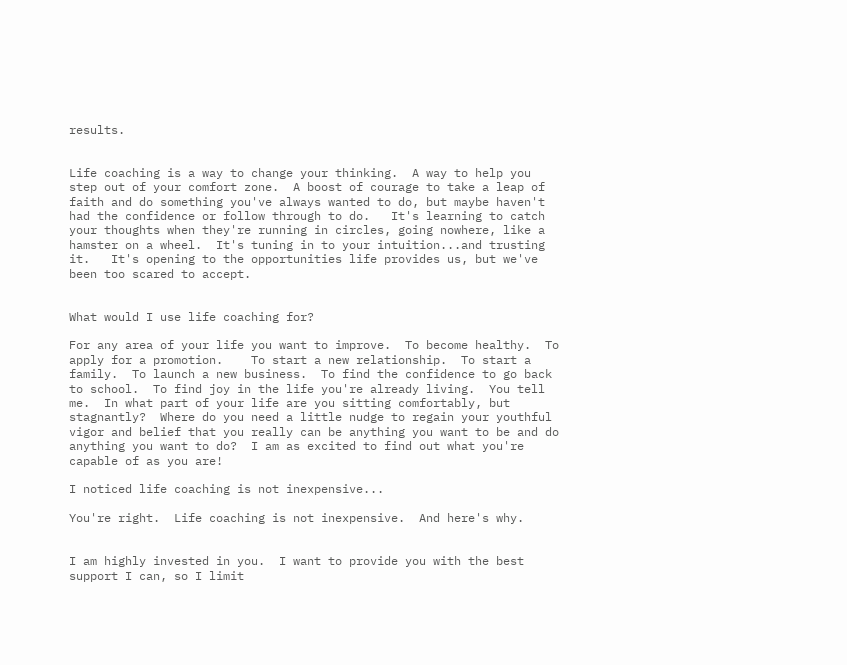results.


Life coaching is a way to change your thinking.  A way to help you step out of your comfort zone.  A boost of courage to take a leap of faith and do something you've always wanted to do, but maybe haven't had the confidence or follow through to do.   It's learning to catch your thoughts when they're running in circles, going nowhere, like a hamster on a wheel.  It's tuning in to your intuition...and trusting it.   It's opening to the opportunities life provides us, but we've been too scared to accept.


What would I use life coaching for?

For any area of your life you want to improve.  To become healthy.  To apply for a promotion.    To start a new relationship.  To start a family.  To launch a new business.  To find the confidence to go back to school.  To find joy in the life you're already living.  You tell me.  In what part of your life are you sitting comfortably, but stagnantly?  Where do you need a little nudge to regain your youthful vigor and belief that you really can be anything you want to be and do anything you want to do?  I am as excited to find out what you're capable of as you are!

I noticed life coaching is not inexpensive...

You're right.  Life coaching is not inexpensive.  And here's why.


I am highly invested in you.  I want to provide you with the best support I can, so I limit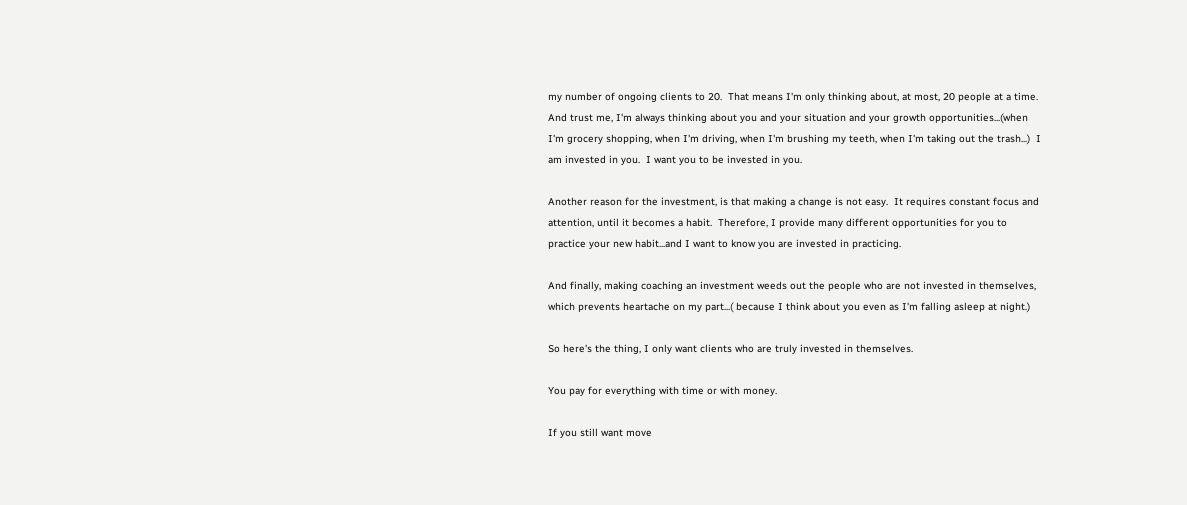my number of ongoing clients to 20.  That means I'm only thinking about, at most, 20 people at a time.  And trust me, I'm always thinking about you and your situation and your growth opportunities...(when I'm grocery shopping, when I'm driving, when I'm brushing my teeth, when I'm taking out the trash...)  I am invested in you.  I want you to be invested in you.

Another reason for the investment, is that making a change is not easy.  It requires constant focus and attention, until it becomes a habit.  Therefore, I provide many different opportunities for you to practice your new habit...and I want to know you are invested in practicing.

And finally, making coaching an investment weeds out the people who are not invested in themselves, which prevents heartache on my part...( because I think about you even as I'm falling asleep at night.)

So here's the thing, I only want clients who are truly invested in themselves.

You pay for everything with time or with money.

If you still want move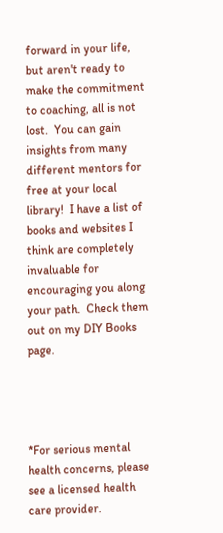forward in your life, but aren't ready to make the commitment to coaching, all is not lost.  You can gain insights from many different mentors for free at your local library!  I have a list of books and websites I think are completely invaluable for encouraging you along your path.  Check them out on my DIY Books page.




*For serious mental health concerns, please see a licensed health care provider.